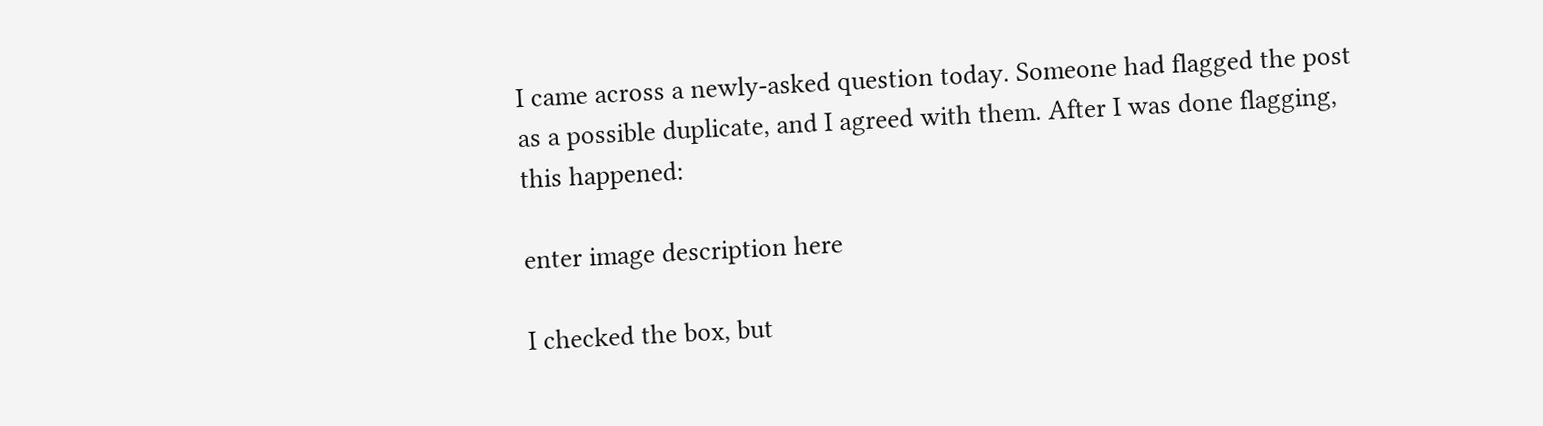I came across a newly-asked question today. Someone had flagged the post as a possible duplicate, and I agreed with them. After I was done flagging, this happened:

enter image description here

I checked the box, but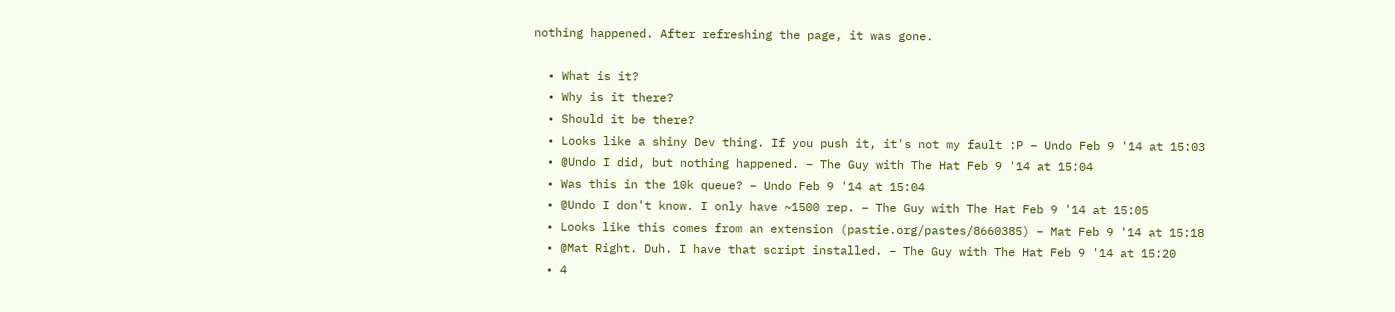nothing happened. After refreshing the page, it was gone.

  • What is it?
  • Why is it there?
  • Should it be there?
  • Looks like a shiny Dev thing. If you push it, it's not my fault :P – Undo Feb 9 '14 at 15:03
  • @Undo I did, but nothing happened. – The Guy with The Hat Feb 9 '14 at 15:04
  • Was this in the 10k queue? – Undo Feb 9 '14 at 15:04
  • @Undo I don't know. I only have ~1500 rep. – The Guy with The Hat Feb 9 '14 at 15:05
  • Looks like this comes from an extension (pastie.org/pastes/8660385) – Mat Feb 9 '14 at 15:18
  • @Mat Right. Duh. I have that script installed. – The Guy with The Hat Feb 9 '14 at 15:20
  • 4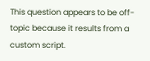This question appears to be off-topic because it results from a custom script.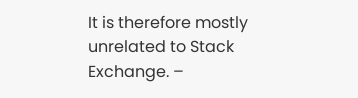It is therefore mostly unrelated to Stack Exchange. –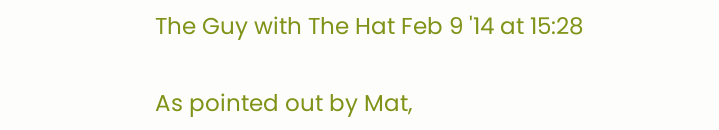The Guy with The Hat Feb 9 '14 at 15:28

As pointed out by Mat,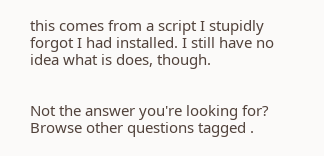this comes from a script I stupidly forgot I had installed. I still have no idea what is does, though.


Not the answer you're looking for? Browse other questions tagged .